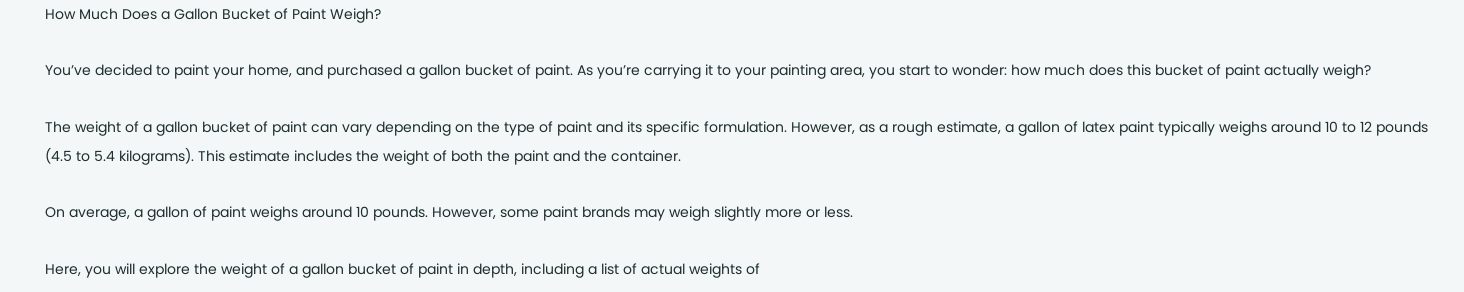How Much Does a Gallon Bucket of Paint Weigh?

You’ve decided to paint your home, and purchased a gallon bucket of paint. As you’re carrying it to your painting area, you start to wonder: how much does this bucket of paint actually weigh?

The weight of a gallon bucket of paint can vary depending on the type of paint and its specific formulation. However, as a rough estimate, a gallon of latex paint typically weighs around 10 to 12 pounds (4.5 to 5.4 kilograms). This estimate includes the weight of both the paint and the container.

On average, a gallon of paint weighs around 10 pounds. However, some paint brands may weigh slightly more or less.

Here, you will explore the weight of a gallon bucket of paint in depth, including a list of actual weights of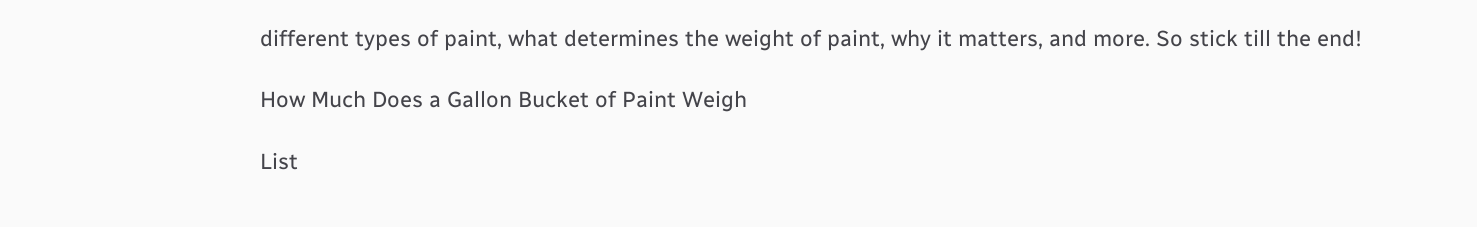different types of paint, what determines the weight of paint, why it matters, and more. So stick till the end!

How Much Does a Gallon Bucket of Paint Weigh

List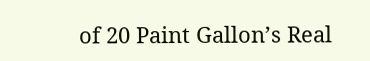of 20 Paint Gallon’s Real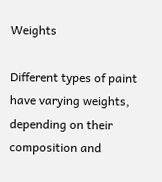Weights

Different types of paint have varying weights, depending on their composition and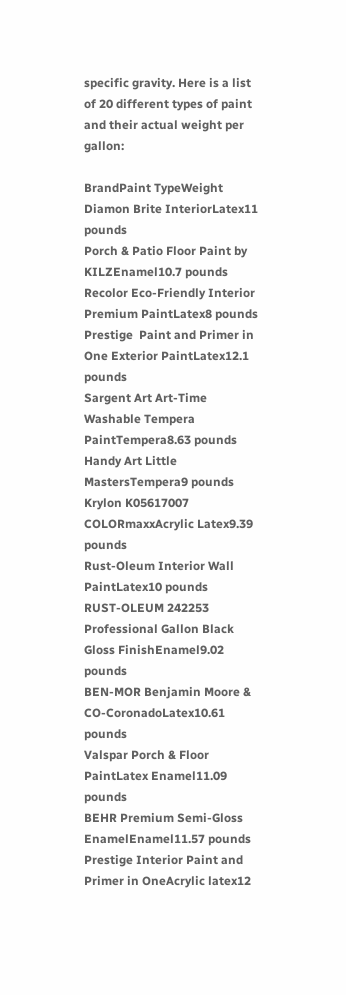specific gravity. Here is a list of 20 different types of paint and their actual weight per gallon:

BrandPaint TypeWeight
Diamon Brite InteriorLatex11 pounds
Porch & Patio Floor Paint by KILZEnamel10.7 pounds
Recolor Eco-Friendly Interior Premium PaintLatex8 pounds
Prestige  Paint and Primer in One Exterior PaintLatex12.1 pounds
Sargent Art Art-Time Washable Tempera PaintTempera8.63 pounds
Handy Art Little MastersTempera9 pounds
Krylon K05617007 COLORmaxxAcrylic Latex9.39 pounds
Rust-Oleum Interior Wall PaintLatex10 pounds
RUST-OLEUM 242253 Professional Gallon Black Gloss FinishEnamel9.02 pounds
BEN-MOR Benjamin Moore & CO-CoronadoLatex10.61 pounds
Valspar Porch & Floor PaintLatex Enamel11.09 pounds
BEHR Premium Semi-Gloss EnamelEnamel11.57 pounds
Prestige Interior Paint and Primer in OneAcrylic latex12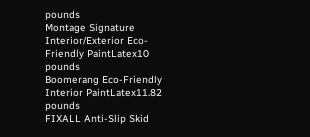pounds
Montage Signature Interior/Exterior Eco-Friendly PaintLatex10 pounds
Boomerang Eco-Friendly Interior PaintLatex11.82 pounds
FIXALL Anti-Slip Skid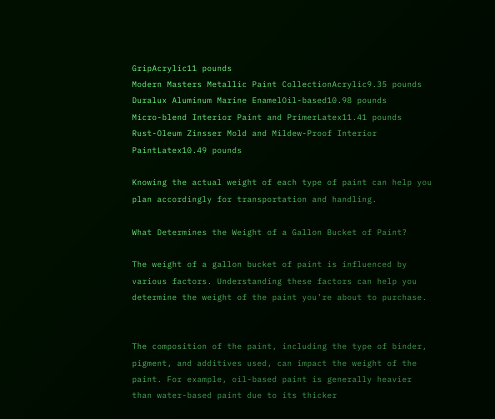GripAcrylic11 pounds
Modern Masters Metallic Paint CollectionAcrylic9.35 pounds
Duralux Aluminum Marine EnamelOil-based10.98 pounds
Micro-blend Interior Paint and PrimerLatex11.41 pounds
Rust-Oleum Zinsser Mold and Mildew-Proof Interior PaintLatex10.49 pounds

Knowing the actual weight of each type of paint can help you plan accordingly for transportation and handling.

What Determines the Weight of a Gallon Bucket of Paint?

The weight of a gallon bucket of paint is influenced by various factors. Understanding these factors can help you determine the weight of the paint you’re about to purchase.


The composition of the paint, including the type of binder, pigment, and additives used, can impact the weight of the paint. For example, oil-based paint is generally heavier than water-based paint due to its thicker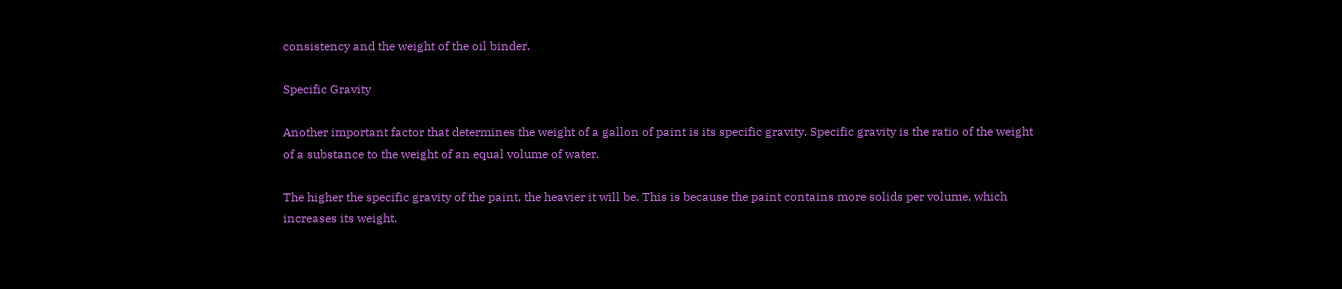consistency and the weight of the oil binder.

Specific Gravity

Another important factor that determines the weight of a gallon of paint is its specific gravity. Specific gravity is the ratio of the weight of a substance to the weight of an equal volume of water.

The higher the specific gravity of the paint, the heavier it will be. This is because the paint contains more solids per volume, which increases its weight.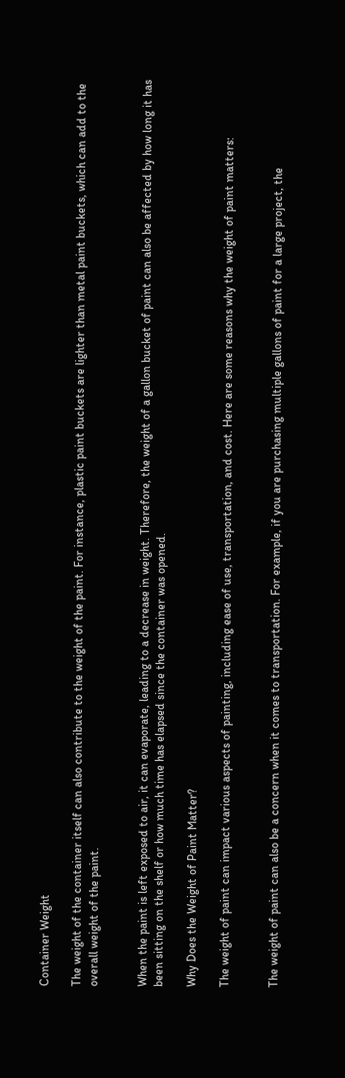Container Weight

The weight of the container itself can also contribute to the weight of the paint. For instance, plastic paint buckets are lighter than metal paint buckets, which can add to the overall weight of the paint.


When the paint is left exposed to air, it can evaporate, leading to a decrease in weight. Therefore, the weight of a gallon bucket of paint can also be affected by how long it has been sitting on the shelf or how much time has elapsed since the container was opened.

Why Does the Weight of Paint Matter?

The weight of paint can impact various aspects of painting, including ease of use, transportation, and cost. Here are some reasons why the weight of paint matters:


The weight of paint can also be a concern when it comes to transportation. For example, if you are purchasing multiple gallons of paint for a large project, the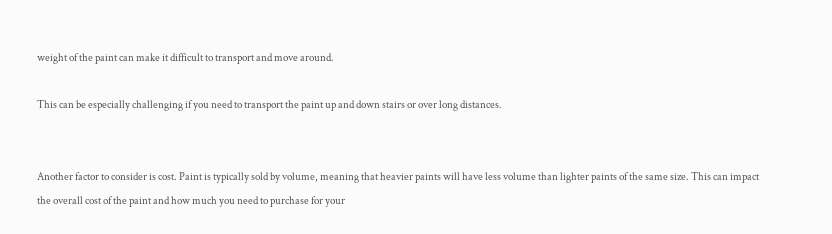weight of the paint can make it difficult to transport and move around.

This can be especially challenging if you need to transport the paint up and down stairs or over long distances.


Another factor to consider is cost. Paint is typically sold by volume, meaning that heavier paints will have less volume than lighter paints of the same size. This can impact the overall cost of the paint and how much you need to purchase for your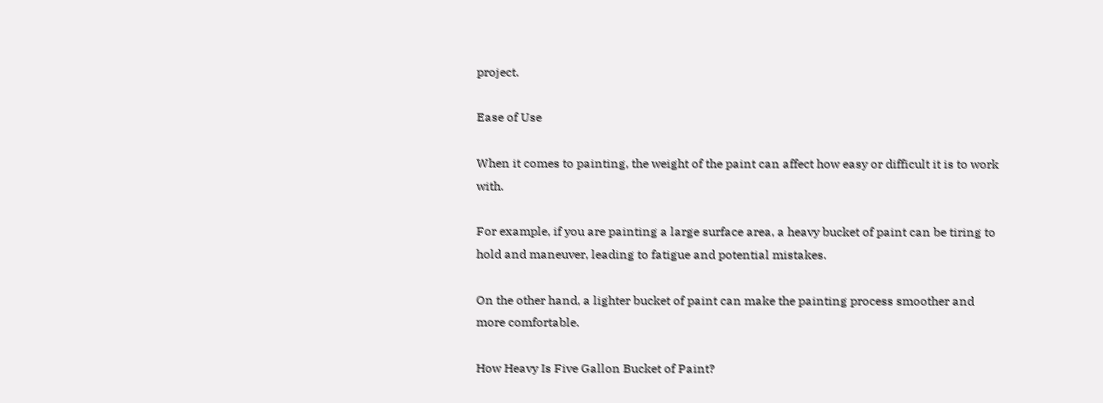project.

Ease of Use

When it comes to painting, the weight of the paint can affect how easy or difficult it is to work with.

For example, if you are painting a large surface area, a heavy bucket of paint can be tiring to hold and maneuver, leading to fatigue and potential mistakes.

On the other hand, a lighter bucket of paint can make the painting process smoother and more comfortable.

How Heavy Is Five Gallon Bucket of Paint?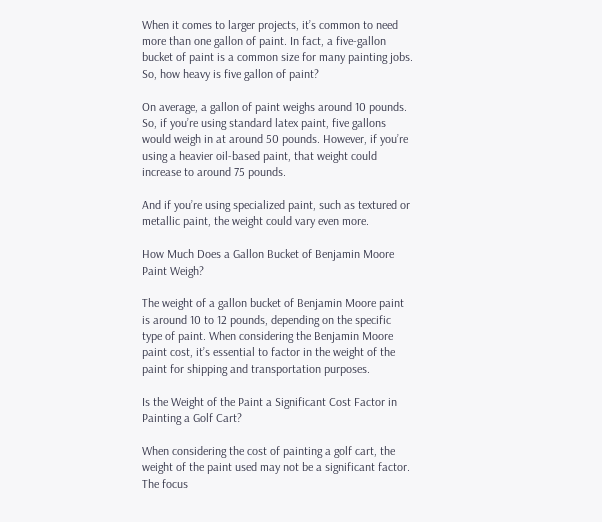When it comes to larger projects, it’s common to need more than one gallon of paint. In fact, a five-gallon bucket of paint is a common size for many painting jobs. So, how heavy is five gallon of paint?

On average, a gallon of paint weighs around 10 pounds. So, if you’re using standard latex paint, five gallons would weigh in at around 50 pounds. However, if you’re using a heavier oil-based paint, that weight could increase to around 75 pounds.

And if you’re using specialized paint, such as textured or metallic paint, the weight could vary even more.

How Much Does a Gallon Bucket of Benjamin Moore Paint Weigh?

The weight of a gallon bucket of Benjamin Moore paint is around 10 to 12 pounds, depending on the specific type of paint. When considering the Benjamin Moore paint cost, it’s essential to factor in the weight of the paint for shipping and transportation purposes.

Is the Weight of the Paint a Significant Cost Factor in Painting a Golf Cart?

When considering the cost of painting a golf cart, the weight of the paint used may not be a significant factor. The focus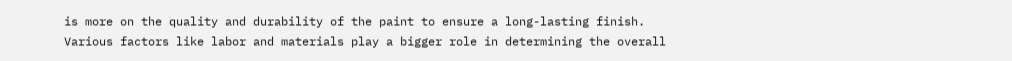is more on the quality and durability of the paint to ensure a long-lasting finish. Various factors like labor and materials play a bigger role in determining the overall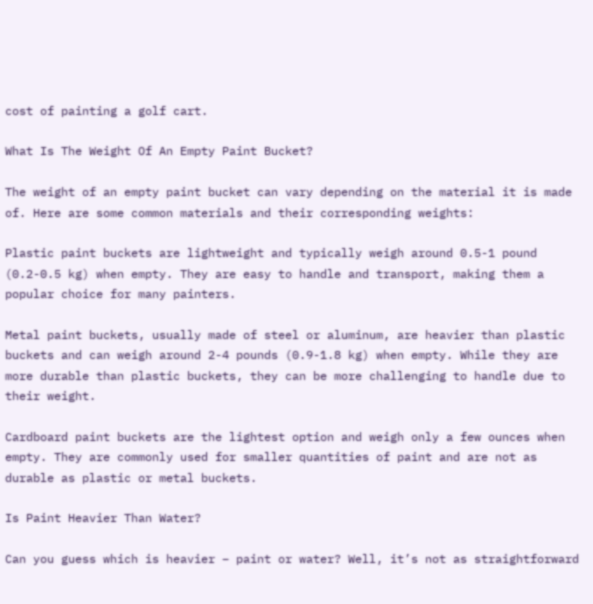cost of painting a golf cart.

What Is The Weight Of An Empty Paint Bucket?

The weight of an empty paint bucket can vary depending on the material it is made of. Here are some common materials and their corresponding weights:

Plastic paint buckets are lightweight and typically weigh around 0.5-1 pound (0.2-0.5 kg) when empty. They are easy to handle and transport, making them a popular choice for many painters.

Metal paint buckets, usually made of steel or aluminum, are heavier than plastic buckets and can weigh around 2-4 pounds (0.9-1.8 kg) when empty. While they are more durable than plastic buckets, they can be more challenging to handle due to their weight.

Cardboard paint buckets are the lightest option and weigh only a few ounces when empty. They are commonly used for smaller quantities of paint and are not as durable as plastic or metal buckets.

Is Paint Heavier Than Water?

Can you guess which is heavier – paint or water? Well, it’s not as straightforward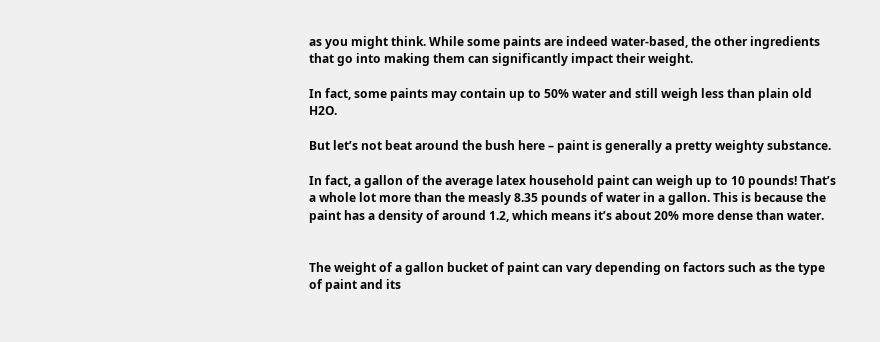as you might think. While some paints are indeed water-based, the other ingredients that go into making them can significantly impact their weight.

In fact, some paints may contain up to 50% water and still weigh less than plain old H2O.

But let’s not beat around the bush here – paint is generally a pretty weighty substance.

In fact, a gallon of the average latex household paint can weigh up to 10 pounds! That’s a whole lot more than the measly 8.35 pounds of water in a gallon. This is because the paint has a density of around 1.2, which means it’s about 20% more dense than water.


The weight of a gallon bucket of paint can vary depending on factors such as the type of paint and its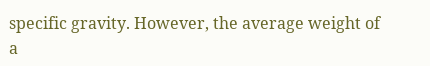specific gravity. However, the average weight of a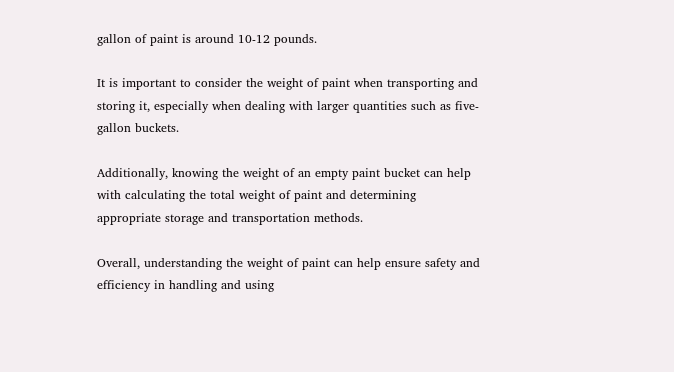gallon of paint is around 10-12 pounds.

It is important to consider the weight of paint when transporting and storing it, especially when dealing with larger quantities such as five-gallon buckets.

Additionally, knowing the weight of an empty paint bucket can help with calculating the total weight of paint and determining appropriate storage and transportation methods.

Overall, understanding the weight of paint can help ensure safety and efficiency in handling and using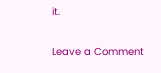it.

Leave a Comment